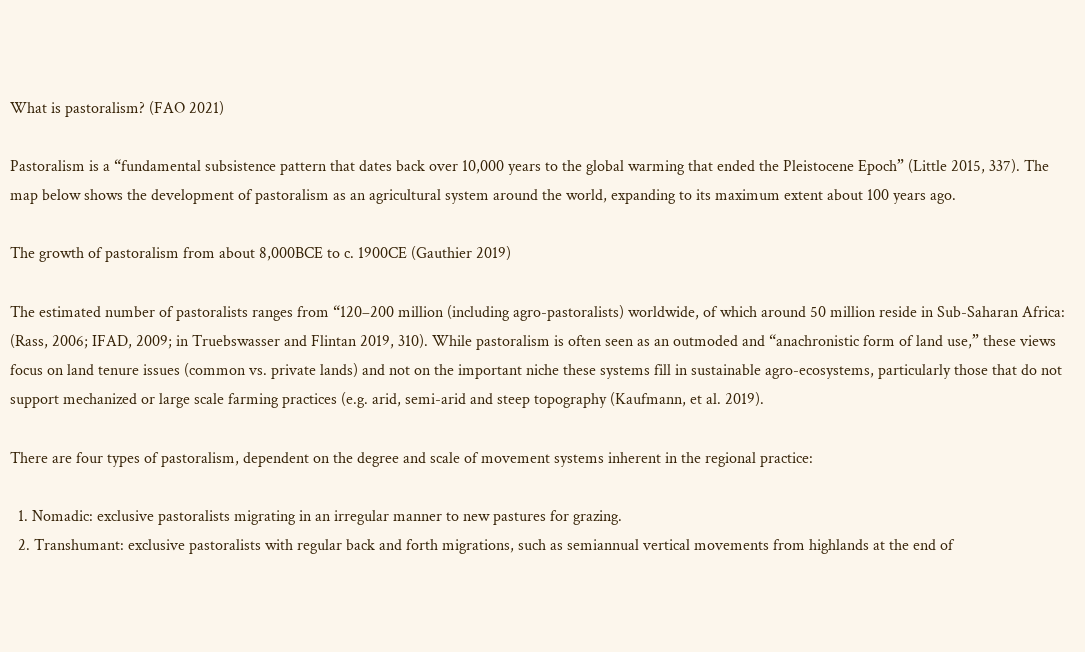What is pastoralism? (FAO 2021)

Pastoralism is a “fundamental subsistence pattern that dates back over 10,000 years to the global warming that ended the Pleistocene Epoch” (Little 2015, 337). The map below shows the development of pastoralism as an agricultural system around the world, expanding to its maximum extent about 100 years ago.

The growth of pastoralism from about 8,000BCE to c. 1900CE (Gauthier 2019)

The estimated number of pastoralists ranges from “120–200 million (including agro-pastoralists) worldwide, of which around 50 million reside in Sub-Saharan Africa: (Rass, 2006; IFAD, 2009; in Truebswasser and Flintan 2019, 310). While pastoralism is often seen as an outmoded and “anachronistic form of land use,” these views focus on land tenure issues (common vs. private lands) and not on the important niche these systems fill in sustainable agro-ecosystems, particularly those that do not support mechanized or large scale farming practices (e.g. arid, semi-arid and steep topography (Kaufmann, et al. 2019).

There are four types of pastoralism, dependent on the degree and scale of movement systems inherent in the regional practice:

  1. Nomadic: exclusive pastoralists migrating in an irregular manner to new pastures for grazing.
  2. Transhumant: exclusive pastoralists with regular back and forth migrations, such as semiannual vertical movements from highlands at the end of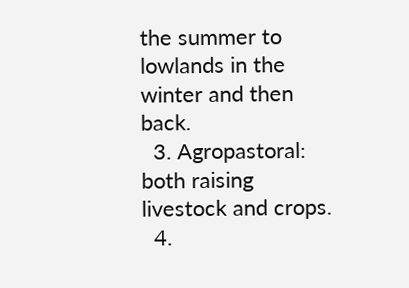the summer to lowlands in the winter and then back.
  3. Agropastoral: both raising livestock and crops.
  4.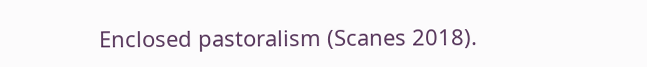Enclosed pastoralism (Scanes 2018).